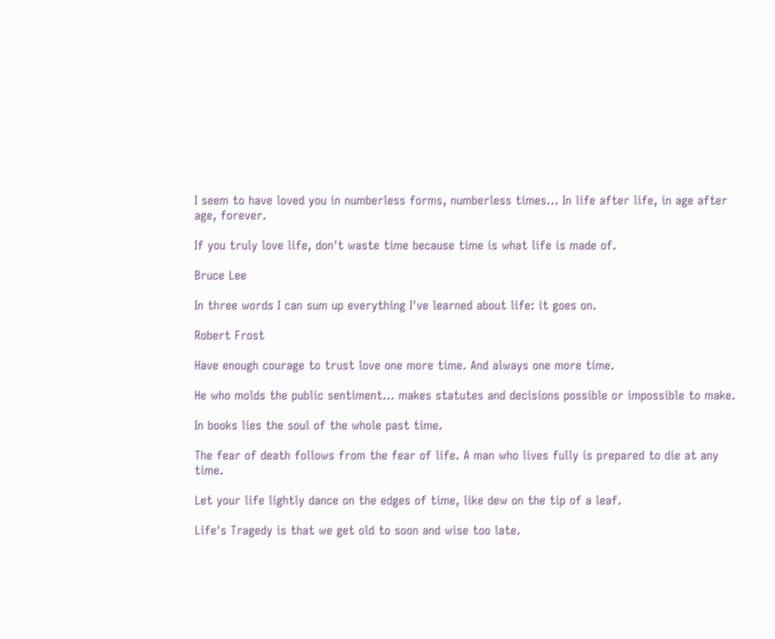I seem to have loved you in numberless forms, numberless times... In life after life, in age after age, forever.

If you truly love life, don't waste time because time is what life is made of.

Bruce Lee

In three words I can sum up everything I've learned about life: it goes on.

Robert Frost

Have enough courage to trust love one more time. And always one more time.

He who molds the public sentiment... makes statutes and decisions possible or impossible to make.

In books lies the soul of the whole past time.

The fear of death follows from the fear of life. A man who lives fully is prepared to die at any time.

Let your life lightly dance on the edges of time, like dew on the tip of a leaf.

Life's Tragedy is that we get old to soon and wise too late.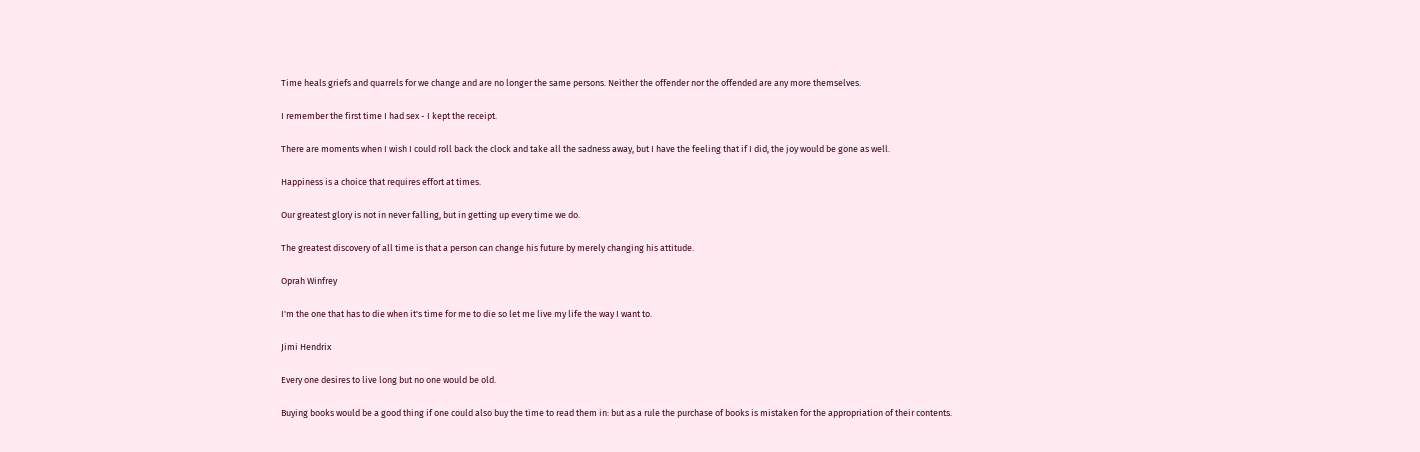Time heals griefs and quarrels for we change and are no longer the same persons. Neither the offender nor the offended are any more themselves.

I remember the first time I had sex - I kept the receipt.

There are moments when I wish I could roll back the clock and take all the sadness away, but I have the feeling that if I did, the joy would be gone as well.

Happiness is a choice that requires effort at times.

Our greatest glory is not in never falling, but in getting up every time we do.

The greatest discovery of all time is that a person can change his future by merely changing his attitude.

Oprah Winfrey

I'm the one that has to die when it's time for me to die so let me live my life the way I want to.

Jimi Hendrix

Every one desires to live long but no one would be old.

Buying books would be a good thing if one could also buy the time to read them in: but as a rule the purchase of books is mistaken for the appropriation of their contents.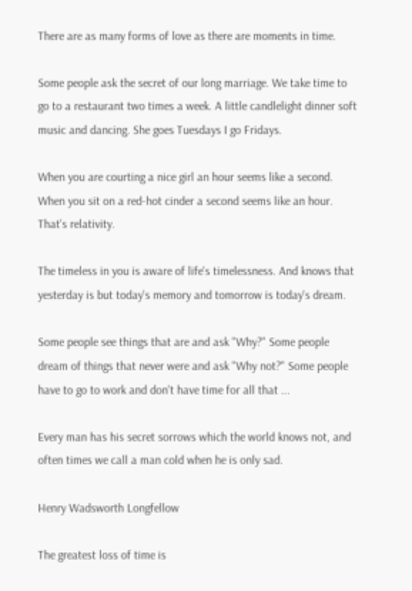There are as many forms of love as there are moments in time.

Some people ask the secret of our long marriage. We take time to go to a restaurant two times a week. A little candlelight dinner soft music and dancing. She goes Tuesdays I go Fridays.

When you are courting a nice girl an hour seems like a second. When you sit on a red-hot cinder a second seems like an hour. That's relativity.

The timeless in you is aware of life's timelessness. And knows that yesterday is but today's memory and tomorrow is today's dream.

Some people see things that are and ask "Why?" Some people dream of things that never were and ask "Why not?" Some people have to go to work and don't have time for all that ...

Every man has his secret sorrows which the world knows not, and often times we call a man cold when he is only sad.

Henry Wadsworth Longfellow

The greatest loss of time is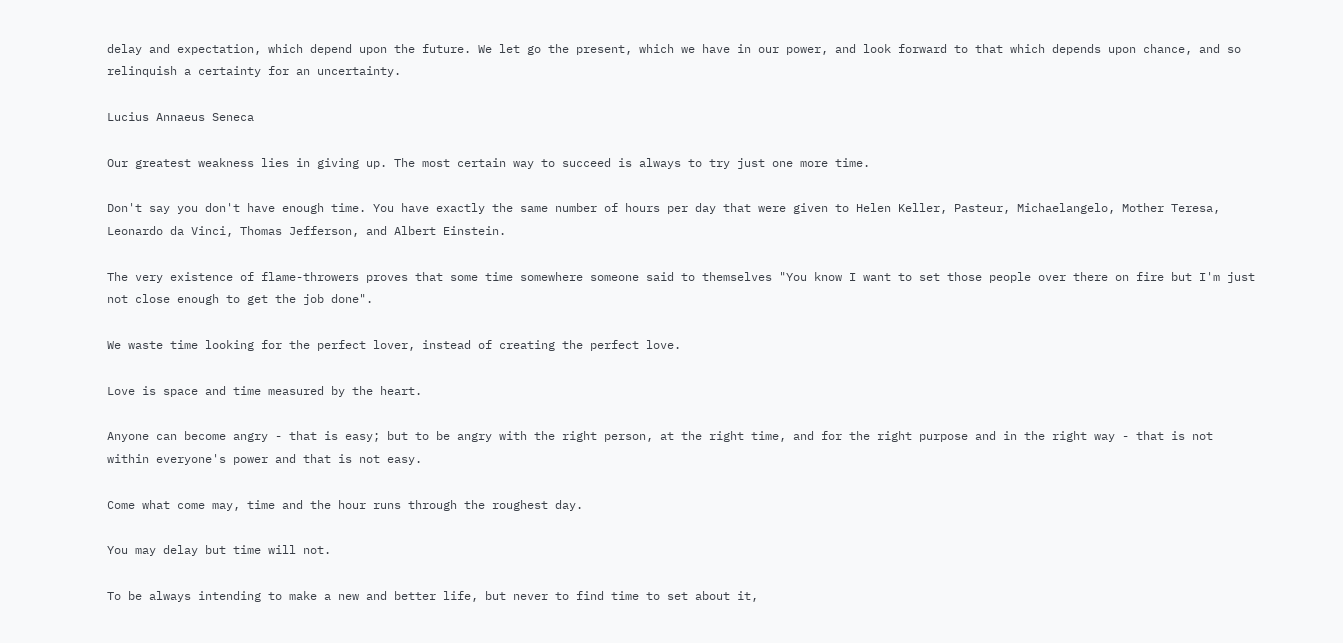delay and expectation, which depend upon the future. We let go the present, which we have in our power, and look forward to that which depends upon chance, and so relinquish a certainty for an uncertainty.

Lucius Annaeus Seneca

Our greatest weakness lies in giving up. The most certain way to succeed is always to try just one more time.

Don't say you don't have enough time. You have exactly the same number of hours per day that were given to Helen Keller, Pasteur, Michaelangelo, Mother Teresa, Leonardo da Vinci, Thomas Jefferson, and Albert Einstein.

The very existence of flame-throwers proves that some time somewhere someone said to themselves "You know I want to set those people over there on fire but I'm just not close enough to get the job done".

We waste time looking for the perfect lover, instead of creating the perfect love.

Love is space and time measured by the heart.

Anyone can become angry - that is easy; but to be angry with the right person, at the right time, and for the right purpose and in the right way - that is not within everyone's power and that is not easy.

Come what come may, time and the hour runs through the roughest day.

You may delay but time will not.

To be always intending to make a new and better life, but never to find time to set about it,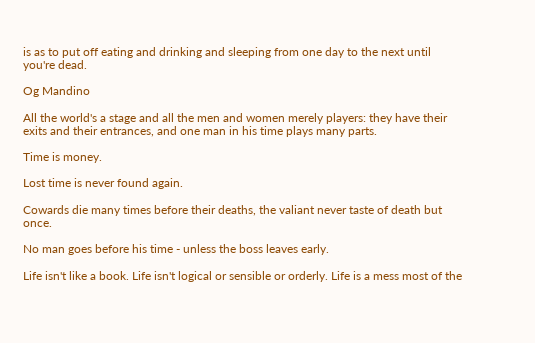is as to put off eating and drinking and sleeping from one day to the next until you're dead.

Og Mandino

All the world's a stage and all the men and women merely players: they have their exits and their entrances, and one man in his time plays many parts.

Time is money.

Lost time is never found again.

Cowards die many times before their deaths, the valiant never taste of death but once.

No man goes before his time - unless the boss leaves early.

Life isn't like a book. Life isn't logical or sensible or orderly. Life is a mess most of the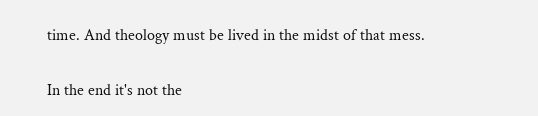time. And theology must be lived in the midst of that mess.

In the end it's not the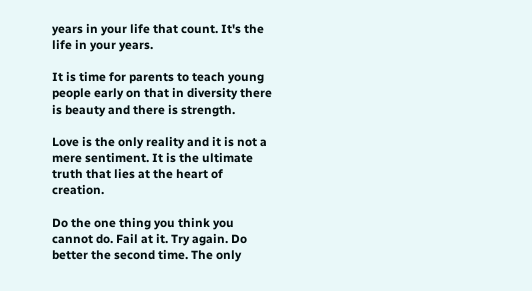years in your life that count. It's the life in your years.

It is time for parents to teach young people early on that in diversity there is beauty and there is strength.

Love is the only reality and it is not a mere sentiment. It is the ultimate truth that lies at the heart of creation.

Do the one thing you think you cannot do. Fail at it. Try again. Do better the second time. The only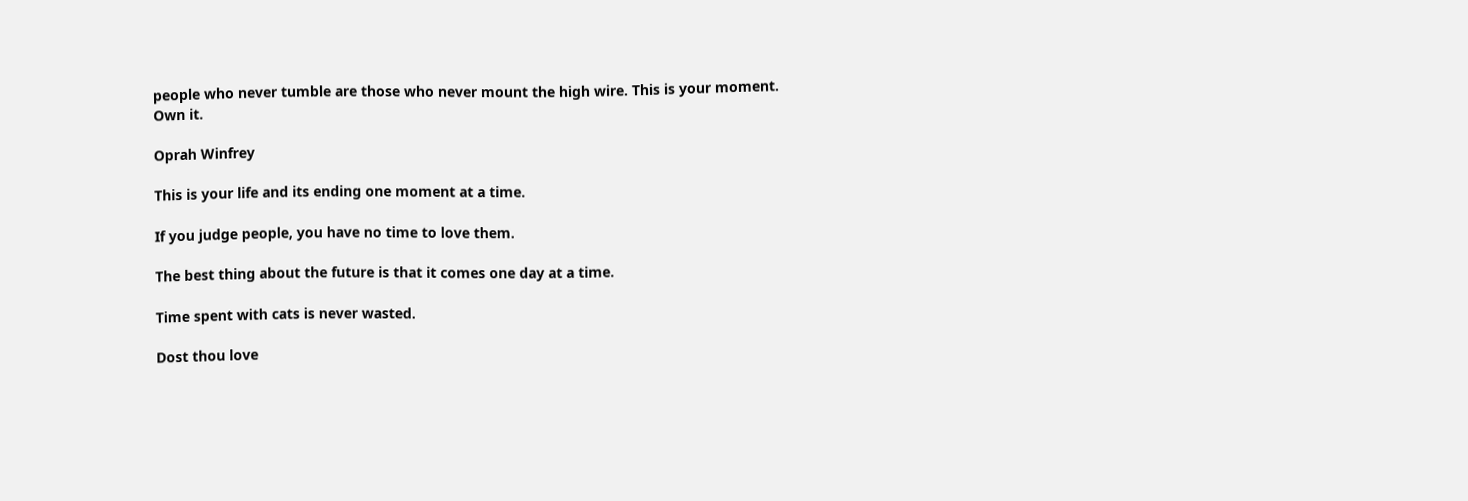people who never tumble are those who never mount the high wire. This is your moment. Own it.

Oprah Winfrey

This is your life and its ending one moment at a time.

If you judge people, you have no time to love them.

The best thing about the future is that it comes one day at a time.

Time spent with cats is never wasted.

Dost thou love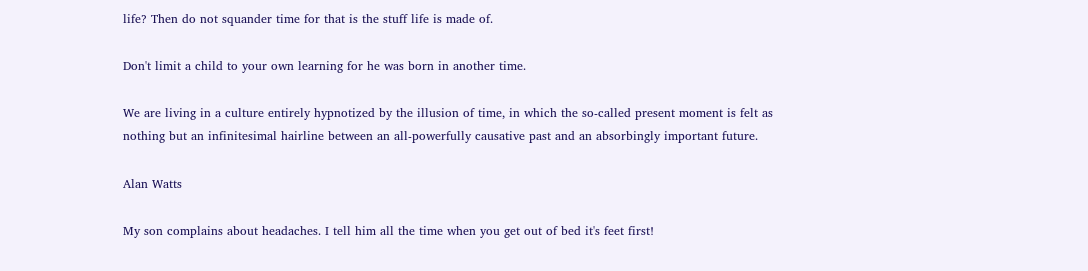life? Then do not squander time for that is the stuff life is made of.

Don't limit a child to your own learning for he was born in another time.

We are living in a culture entirely hypnotized by the illusion of time, in which the so-called present moment is felt as nothing but an infinitesimal hairline between an all-powerfully causative past and an absorbingly important future.

Alan Watts

My son complains about headaches. I tell him all the time when you get out of bed it's feet first!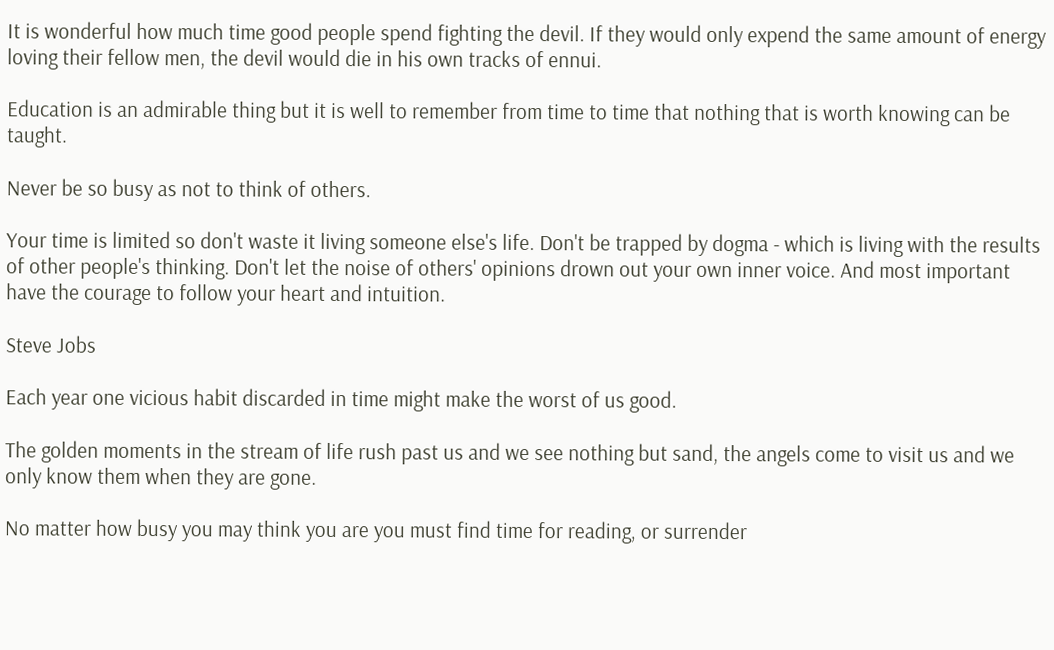It is wonderful how much time good people spend fighting the devil. If they would only expend the same amount of energy loving their fellow men, the devil would die in his own tracks of ennui.

Education is an admirable thing but it is well to remember from time to time that nothing that is worth knowing can be taught.

Never be so busy as not to think of others.

Your time is limited so don't waste it living someone else's life. Don't be trapped by dogma - which is living with the results of other people's thinking. Don't let the noise of others' opinions drown out your own inner voice. And most important have the courage to follow your heart and intuition.

Steve Jobs

Each year one vicious habit discarded in time might make the worst of us good.

The golden moments in the stream of life rush past us and we see nothing but sand, the angels come to visit us and we only know them when they are gone.

No matter how busy you may think you are you must find time for reading, or surrender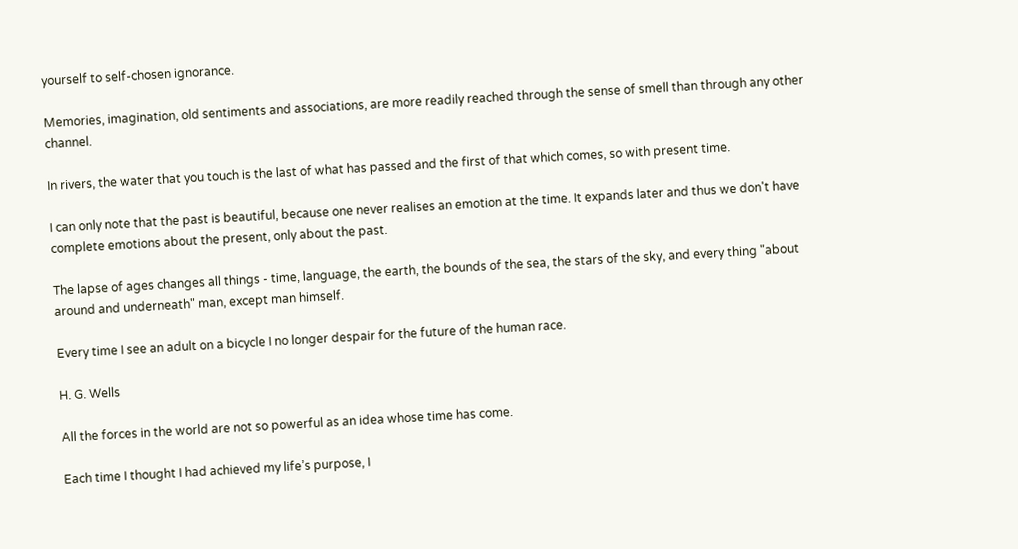yourself to self-chosen ignorance.

Memories, imagination, old sentiments and associations, are more readily reached through the sense of smell than through any other channel.

In rivers, the water that you touch is the last of what has passed and the first of that which comes, so with present time.

I can only note that the past is beautiful, because one never realises an emotion at the time. It expands later and thus we don't have complete emotions about the present, only about the past.

The lapse of ages changes all things - time, language, the earth, the bounds of the sea, the stars of the sky, and every thing "about around and underneath" man, except man himself.

Every time I see an adult on a bicycle I no longer despair for the future of the human race.

H. G. Wells

All the forces in the world are not so powerful as an idea whose time has come.

Each time I thought I had achieved my life’s purpose, I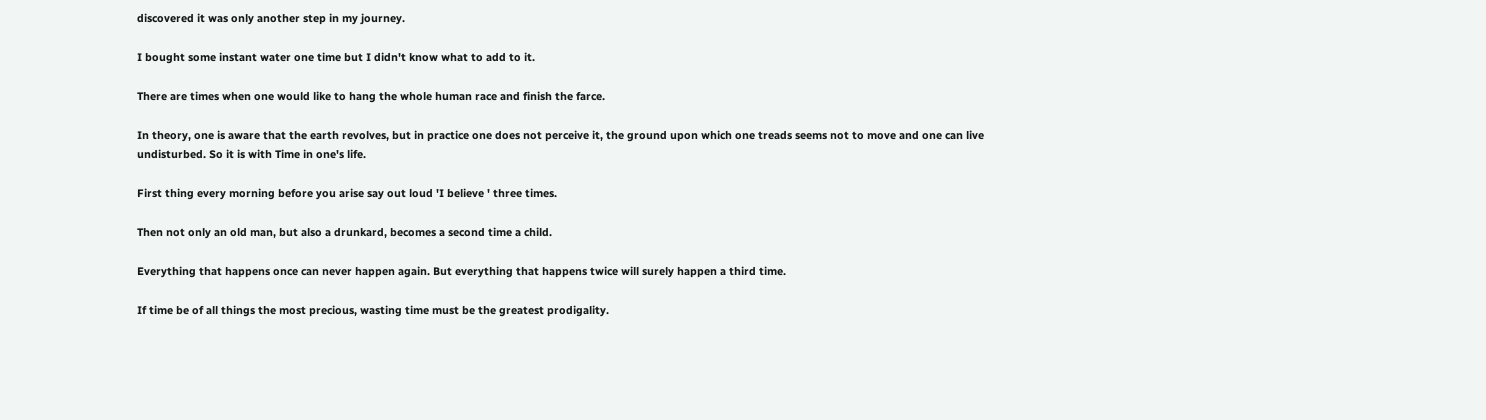discovered it was only another step in my journey.

I bought some instant water one time but I didn't know what to add to it.

There are times when one would like to hang the whole human race and finish the farce.

In theory, one is aware that the earth revolves, but in practice one does not perceive it, the ground upon which one treads seems not to move and one can live undisturbed. So it is with Time in one's life.

First thing every morning before you arise say out loud 'I believe ' three times.

Then not only an old man, but also a drunkard, becomes a second time a child.

Everything that happens once can never happen again. But everything that happens twice will surely happen a third time.

If time be of all things the most precious, wasting time must be the greatest prodigality.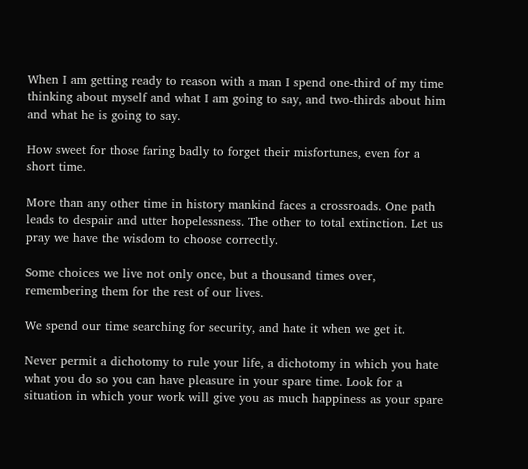When I am getting ready to reason with a man I spend one-third of my time thinking about myself and what I am going to say, and two-thirds about him and what he is going to say.

How sweet for those faring badly to forget their misfortunes, even for a short time.

More than any other time in history mankind faces a crossroads. One path leads to despair and utter hopelessness. The other to total extinction. Let us pray we have the wisdom to choose correctly.

Some choices we live not only once, but a thousand times over, remembering them for the rest of our lives.

We spend our time searching for security, and hate it when we get it.

Never permit a dichotomy to rule your life, a dichotomy in which you hate what you do so you can have pleasure in your spare time. Look for a situation in which your work will give you as much happiness as your spare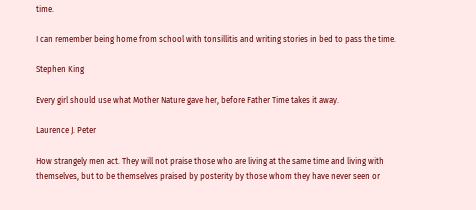time.

I can remember being home from school with tonsillitis and writing stories in bed to pass the time.

Stephen King

Every girl should use what Mother Nature gave her, before Father Time takes it away.

Laurence J. Peter

How strangely men act. They will not praise those who are living at the same time and living with themselves, but to be themselves praised by posterity by those whom they have never seen or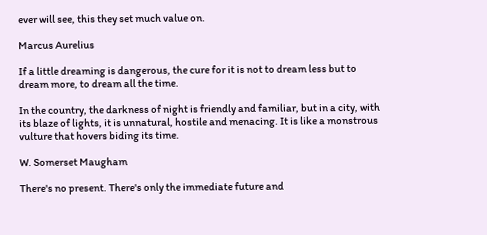ever will see, this they set much value on.

Marcus Aurelius

If a little dreaming is dangerous, the cure for it is not to dream less but to dream more, to dream all the time.

In the country, the darkness of night is friendly and familiar, but in a city, with its blaze of lights, it is unnatural, hostile and menacing. It is like a monstrous vulture that hovers biding its time.

W. Somerset Maugham

There's no present. There's only the immediate future and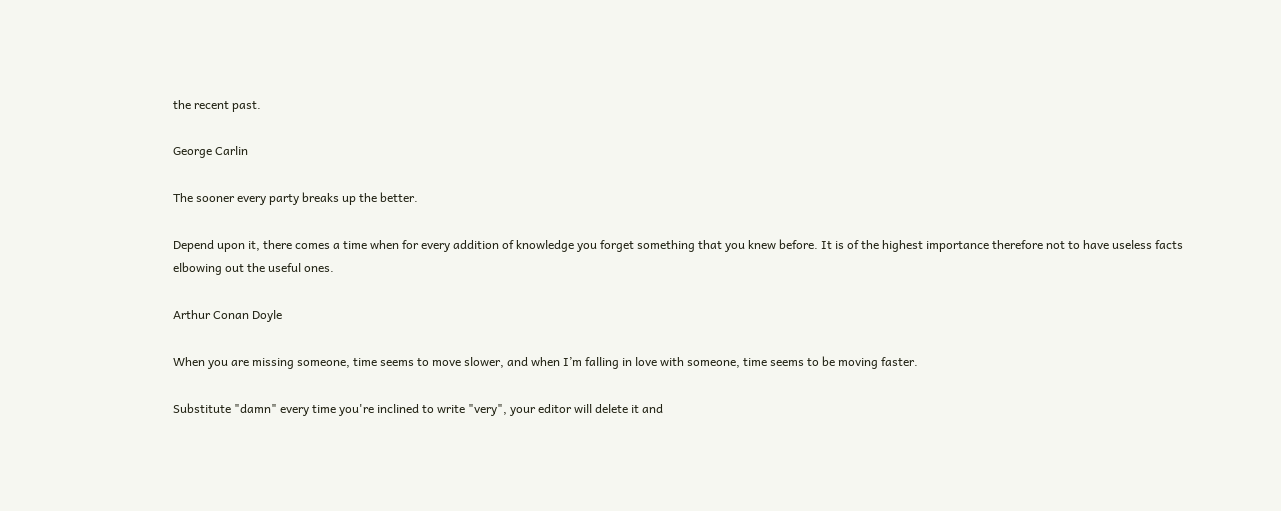the recent past.

George Carlin

The sooner every party breaks up the better.

Depend upon it, there comes a time when for every addition of knowledge you forget something that you knew before. It is of the highest importance therefore not to have useless facts elbowing out the useful ones.

Arthur Conan Doyle

When you are missing someone, time seems to move slower, and when I’m falling in love with someone, time seems to be moving faster.

Substitute "damn" every time you're inclined to write "very", your editor will delete it and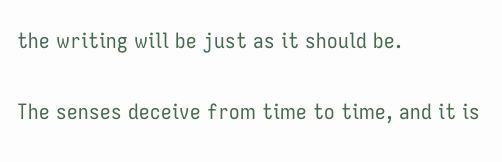the writing will be just as it should be.

The senses deceive from time to time, and it is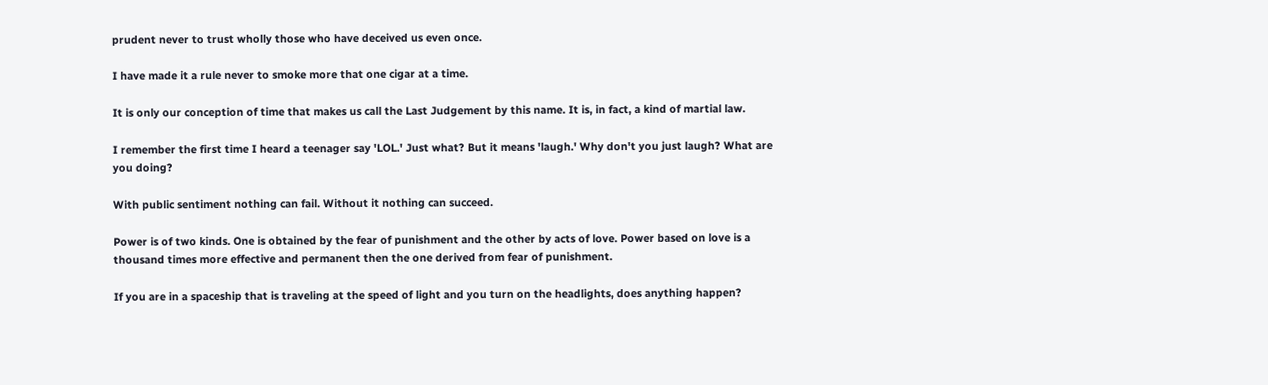prudent never to trust wholly those who have deceived us even once.

I have made it a rule never to smoke more that one cigar at a time.

It is only our conception of time that makes us call the Last Judgement by this name. It is, in fact, a kind of martial law.

I remember the first time I heard a teenager say 'LOL.' Just what? But it means 'laugh.' Why don't you just laugh? What are you doing?

With public sentiment nothing can fail. Without it nothing can succeed.

Power is of two kinds. One is obtained by the fear of punishment and the other by acts of love. Power based on love is a thousand times more effective and permanent then the one derived from fear of punishment.

If you are in a spaceship that is traveling at the speed of light and you turn on the headlights, does anything happen?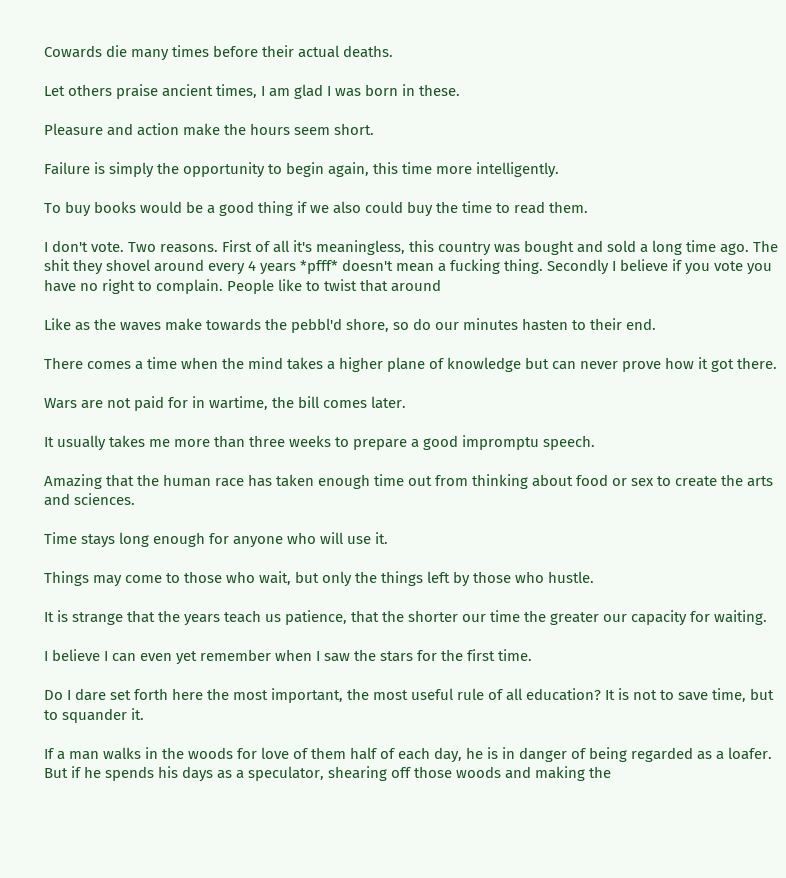Cowards die many times before their actual deaths.

Let others praise ancient times, I am glad I was born in these.

Pleasure and action make the hours seem short.

Failure is simply the opportunity to begin again, this time more intelligently.

To buy books would be a good thing if we also could buy the time to read them.

I don't vote. Two reasons. First of all it's meaningless, this country was bought and sold a long time ago. The shit they shovel around every 4 years *pfff* doesn't mean a fucking thing. Secondly I believe if you vote you have no right to complain. People like to twist that around

Like as the waves make towards the pebbl'd shore, so do our minutes hasten to their end.

There comes a time when the mind takes a higher plane of knowledge but can never prove how it got there.

Wars are not paid for in wartime, the bill comes later.

It usually takes me more than three weeks to prepare a good impromptu speech.

Amazing that the human race has taken enough time out from thinking about food or sex to create the arts and sciences.

Time stays long enough for anyone who will use it.

Things may come to those who wait, but only the things left by those who hustle.

It is strange that the years teach us patience, that the shorter our time the greater our capacity for waiting.

I believe I can even yet remember when I saw the stars for the first time.

Do I dare set forth here the most important, the most useful rule of all education? It is not to save time, but to squander it.

If a man walks in the woods for love of them half of each day, he is in danger of being regarded as a loafer. But if he spends his days as a speculator, shearing off those woods and making the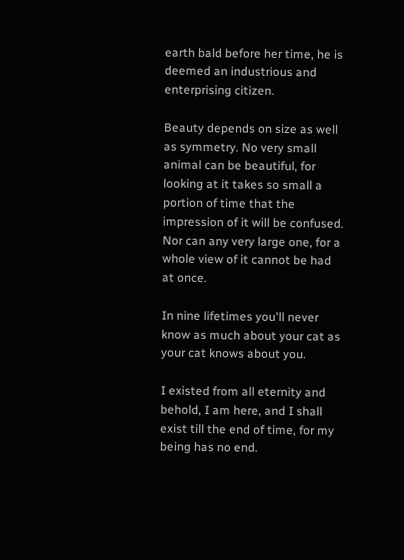earth bald before her time, he is deemed an industrious and enterprising citizen.

Beauty depends on size as well as symmetry. No very small animal can be beautiful, for looking at it takes so small a portion of time that the impression of it will be confused. Nor can any very large one, for a whole view of it cannot be had at once.

In nine lifetimes you'll never know as much about your cat as your cat knows about you.

I existed from all eternity and behold, I am here, and I shall exist till the end of time, for my being has no end.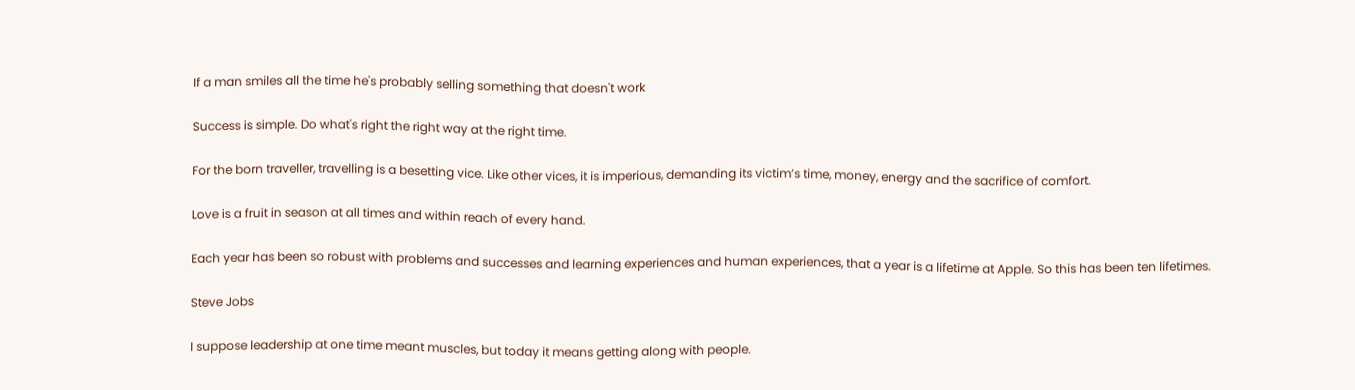If a man smiles all the time he's probably selling something that doesn't work

Success is simple. Do what's right the right way at the right time.

For the born traveller, travelling is a besetting vice. Like other vices, it is imperious, demanding its victim’s time, money, energy and the sacrifice of comfort.

Love is a fruit in season at all times and within reach of every hand.

Each year has been so robust with problems and successes and learning experiences and human experiences, that a year is a lifetime at Apple. So this has been ten lifetimes.

Steve Jobs

I suppose leadership at one time meant muscles, but today it means getting along with people.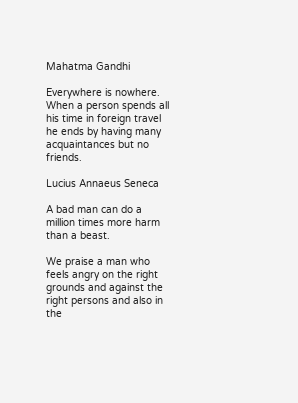Mahatma Gandhi

Everywhere is nowhere. When a person spends all his time in foreign travel he ends by having many acquaintances but no friends.

Lucius Annaeus Seneca

A bad man can do a million times more harm than a beast.

We praise a man who feels angry on the right grounds and against the right persons and also in the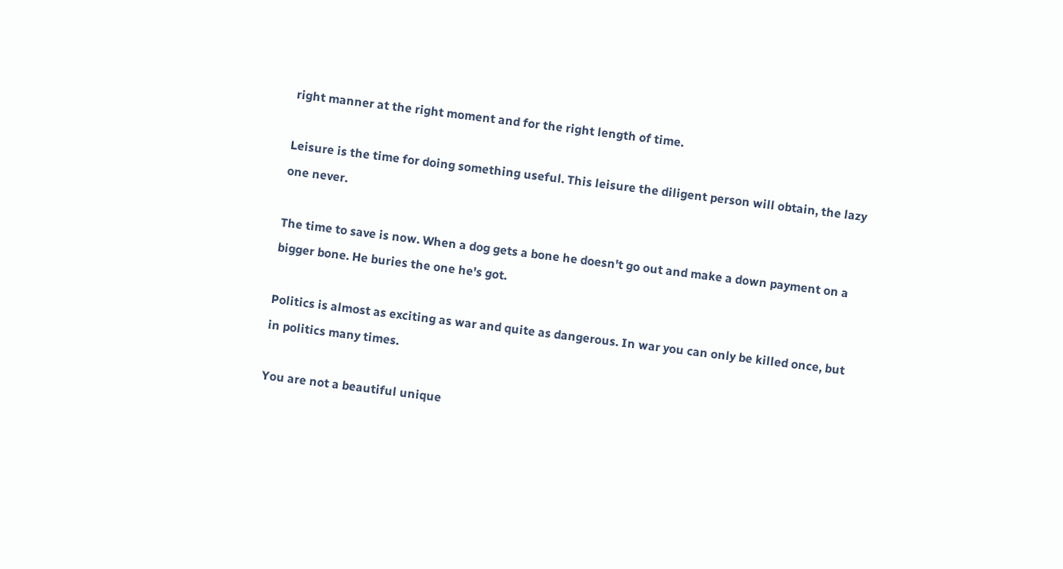right manner at the right moment and for the right length of time.

Leisure is the time for doing something useful. This leisure the diligent person will obtain, the lazy one never.

The time to save is now. When a dog gets a bone he doesn't go out and make a down payment on a bigger bone. He buries the one he's got.

Politics is almost as exciting as war and quite as dangerous. In war you can only be killed once, but in politics many times.

You are not a beautiful unique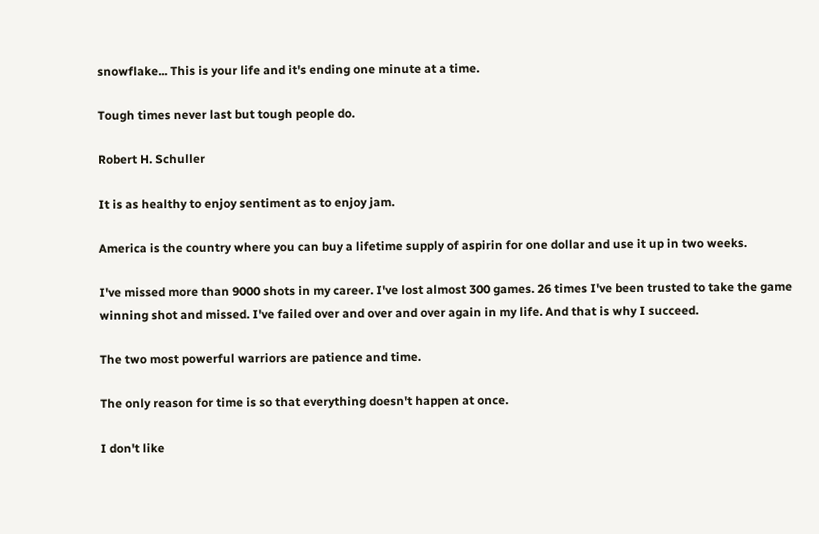snowflake... This is your life and it's ending one minute at a time.

Tough times never last but tough people do.

Robert H. Schuller

It is as healthy to enjoy sentiment as to enjoy jam.

America is the country where you can buy a lifetime supply of aspirin for one dollar and use it up in two weeks.

I've missed more than 9000 shots in my career. I've lost almost 300 games. 26 times I've been trusted to take the game winning shot and missed. I've failed over and over and over again in my life. And that is why I succeed.

The two most powerful warriors are patience and time.

The only reason for time is so that everything doesn't happen at once.

I don't like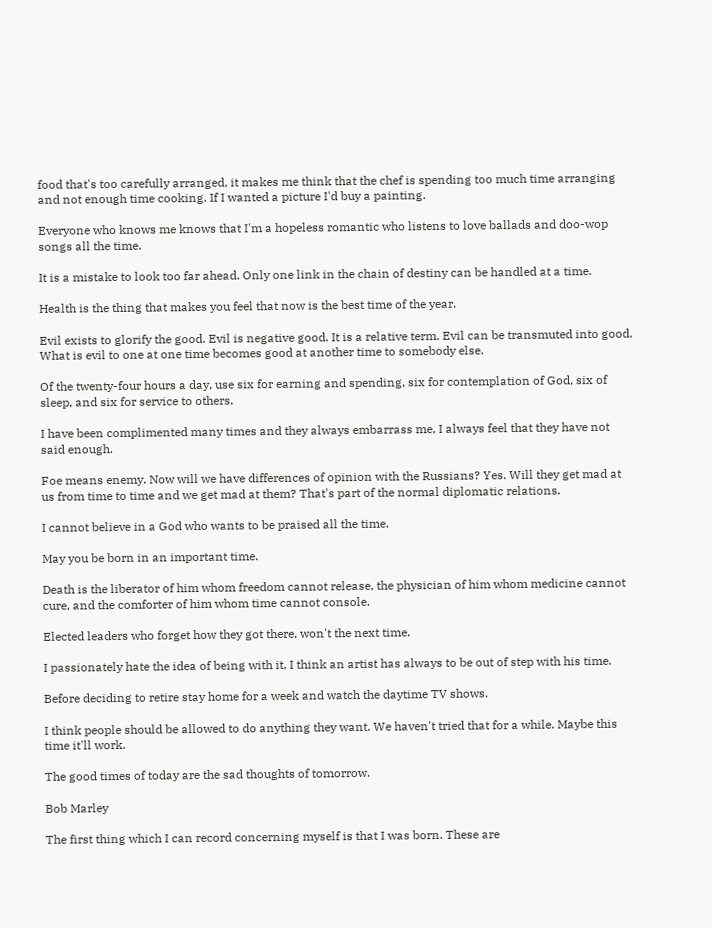food that's too carefully arranged, it makes me think that the chef is spending too much time arranging and not enough time cooking. If I wanted a picture I'd buy a painting.

Everyone who knows me knows that I'm a hopeless romantic who listens to love ballads and doo-wop songs all the time.

It is a mistake to look too far ahead. Only one link in the chain of destiny can be handled at a time.

Health is the thing that makes you feel that now is the best time of the year.

Evil exists to glorify the good. Evil is negative good. It is a relative term. Evil can be transmuted into good. What is evil to one at one time becomes good at another time to somebody else.

Of the twenty-four hours a day, use six for earning and spending, six for contemplation of God, six of sleep, and six for service to others.

I have been complimented many times and they always embarrass me, I always feel that they have not said enough.

Foe means enemy. Now will we have differences of opinion with the Russians? Yes. Will they get mad at us from time to time and we get mad at them? That's part of the normal diplomatic relations.

I cannot believe in a God who wants to be praised all the time.

May you be born in an important time.

Death is the liberator of him whom freedom cannot release, the physician of him whom medicine cannot cure, and the comforter of him whom time cannot console.

Elected leaders who forget how they got there, won't the next time.

I passionately hate the idea of being with it, I think an artist has always to be out of step with his time.

Before deciding to retire stay home for a week and watch the daytime TV shows.

I think people should be allowed to do anything they want. We haven't tried that for a while. Maybe this time it'll work.

The good times of today are the sad thoughts of tomorrow.

Bob Marley

The first thing which I can record concerning myself is that I was born. These are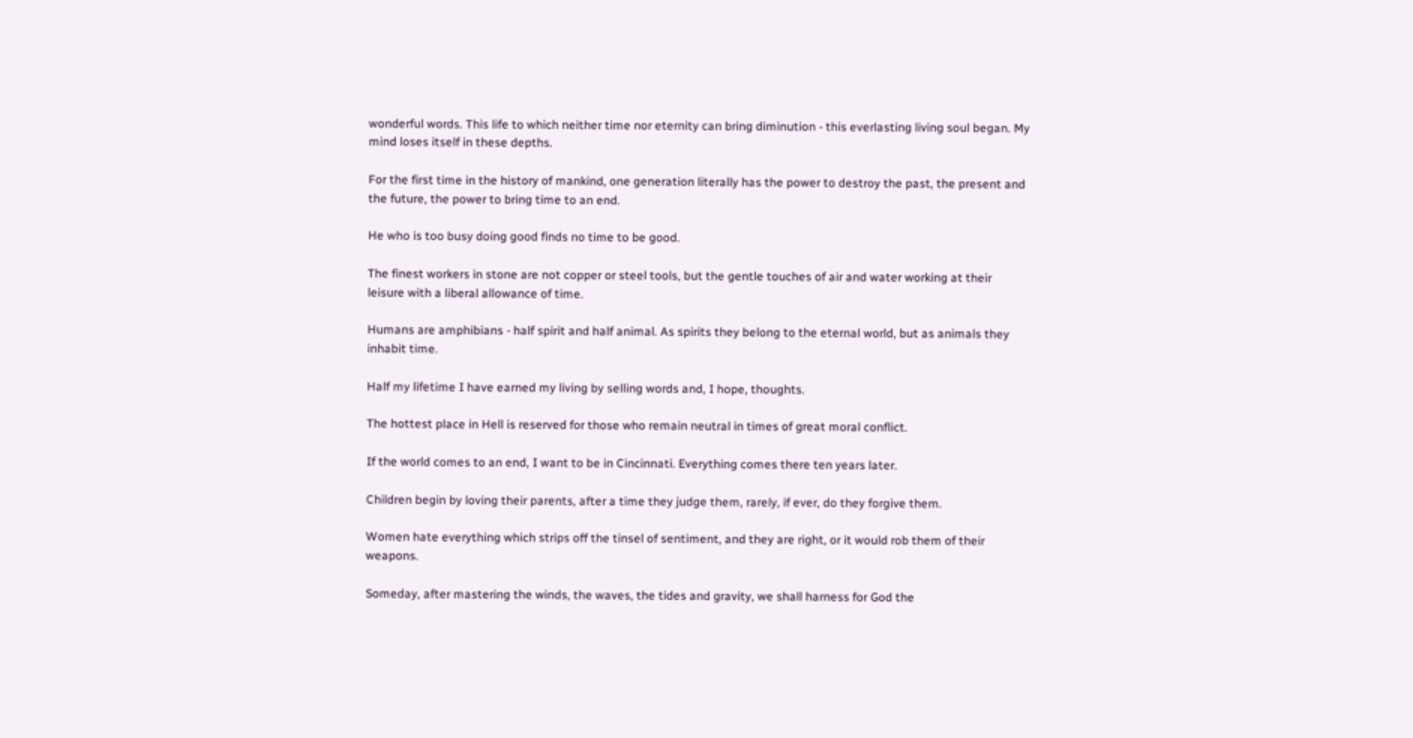wonderful words. This life to which neither time nor eternity can bring diminution - this everlasting living soul began. My mind loses itself in these depths.

For the first time in the history of mankind, one generation literally has the power to destroy the past, the present and the future, the power to bring time to an end.

He who is too busy doing good finds no time to be good.

The finest workers in stone are not copper or steel tools, but the gentle touches of air and water working at their leisure with a liberal allowance of time.

Humans are amphibians - half spirit and half animal. As spirits they belong to the eternal world, but as animals they inhabit time.

Half my lifetime I have earned my living by selling words and, I hope, thoughts.

The hottest place in Hell is reserved for those who remain neutral in times of great moral conflict.

If the world comes to an end, I want to be in Cincinnati. Everything comes there ten years later.

Children begin by loving their parents, after a time they judge them, rarely, if ever, do they forgive them.

Women hate everything which strips off the tinsel of sentiment, and they are right, or it would rob them of their weapons.

Someday, after mastering the winds, the waves, the tides and gravity, we shall harness for God the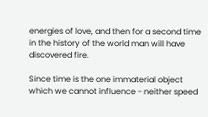energies of love, and then for a second time in the history of the world man will have discovered fire.

Since time is the one immaterial object which we cannot influence - neither speed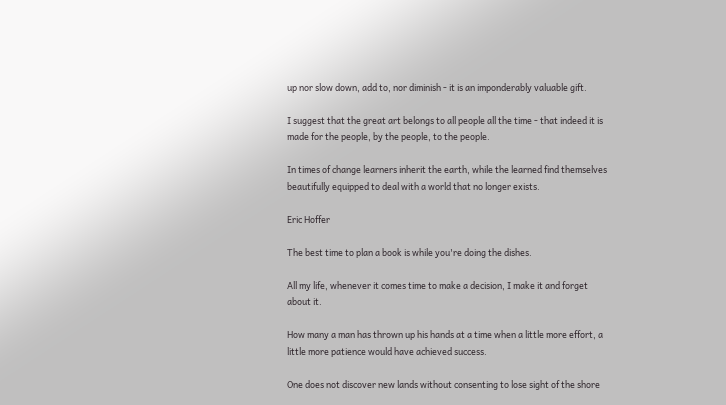up nor slow down, add to, nor diminish - it is an imponderably valuable gift.

I suggest that the great art belongs to all people all the time - that indeed it is made for the people, by the people, to the people.

In times of change learners inherit the earth, while the learned find themselves beautifully equipped to deal with a world that no longer exists.

Eric Hoffer

The best time to plan a book is while you're doing the dishes.

All my life, whenever it comes time to make a decision, I make it and forget about it.

How many a man has thrown up his hands at a time when a little more effort, a little more patience would have achieved success.

One does not discover new lands without consenting to lose sight of the shore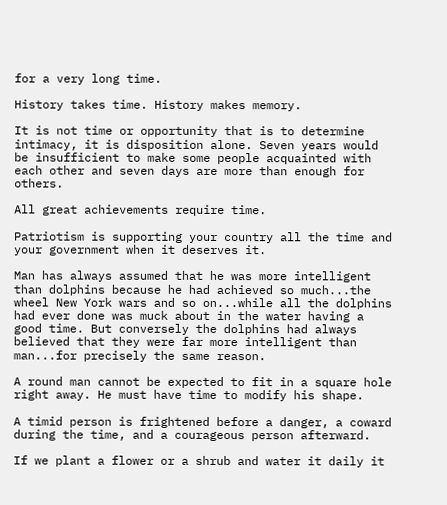for a very long time.

History takes time. History makes memory.

It is not time or opportunity that is to determine intimacy, it is disposition alone. Seven years would be insufficient to make some people acquainted with each other and seven days are more than enough for others.

All great achievements require time.

Patriotism is supporting your country all the time and your government when it deserves it.

Man has always assumed that he was more intelligent than dolphins because he had achieved so much...the wheel New York wars and so on...while all the dolphins had ever done was muck about in the water having a good time. But conversely the dolphins had always believed that they were far more intelligent than man...for precisely the same reason.

A round man cannot be expected to fit in a square hole right away. He must have time to modify his shape.

A timid person is frightened before a danger, a coward during the time, and a courageous person afterward.

If we plant a flower or a shrub and water it daily it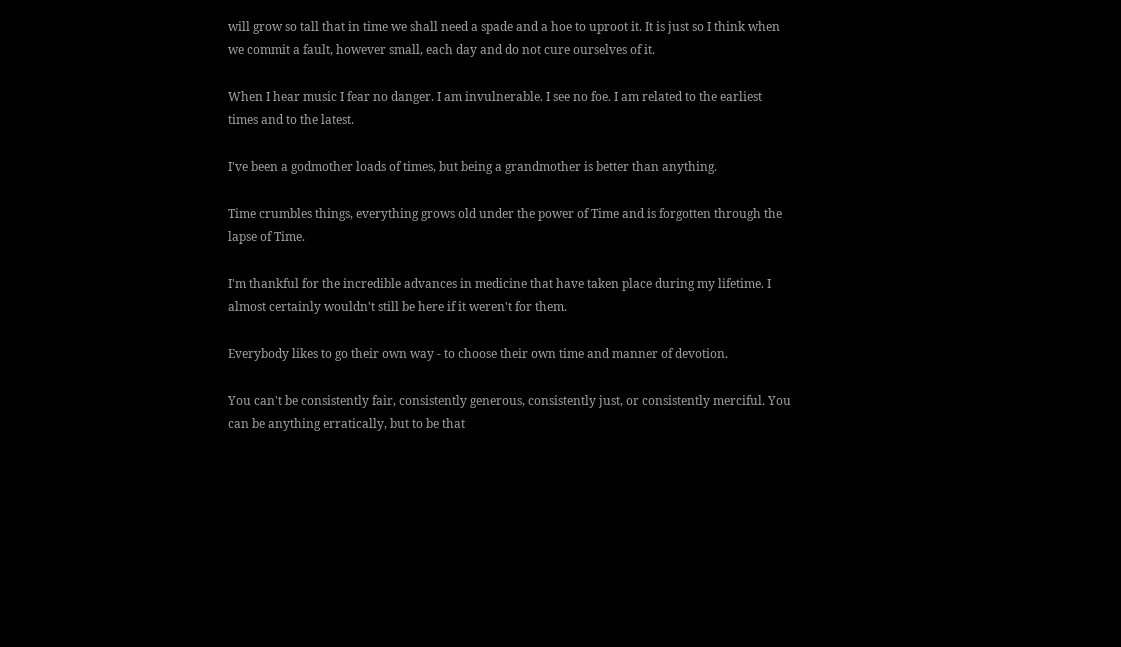will grow so tall that in time we shall need a spade and a hoe to uproot it. It is just so I think when we commit a fault, however small, each day and do not cure ourselves of it.

When I hear music I fear no danger. I am invulnerable. I see no foe. I am related to the earliest times and to the latest.

I've been a godmother loads of times, but being a grandmother is better than anything.

Time crumbles things, everything grows old under the power of Time and is forgotten through the lapse of Time.

I'm thankful for the incredible advances in medicine that have taken place during my lifetime. I almost certainly wouldn't still be here if it weren't for them.

Everybody likes to go their own way - to choose their own time and manner of devotion.

You can't be consistently fair, consistently generous, consistently just, or consistently merciful. You can be anything erratically, but to be that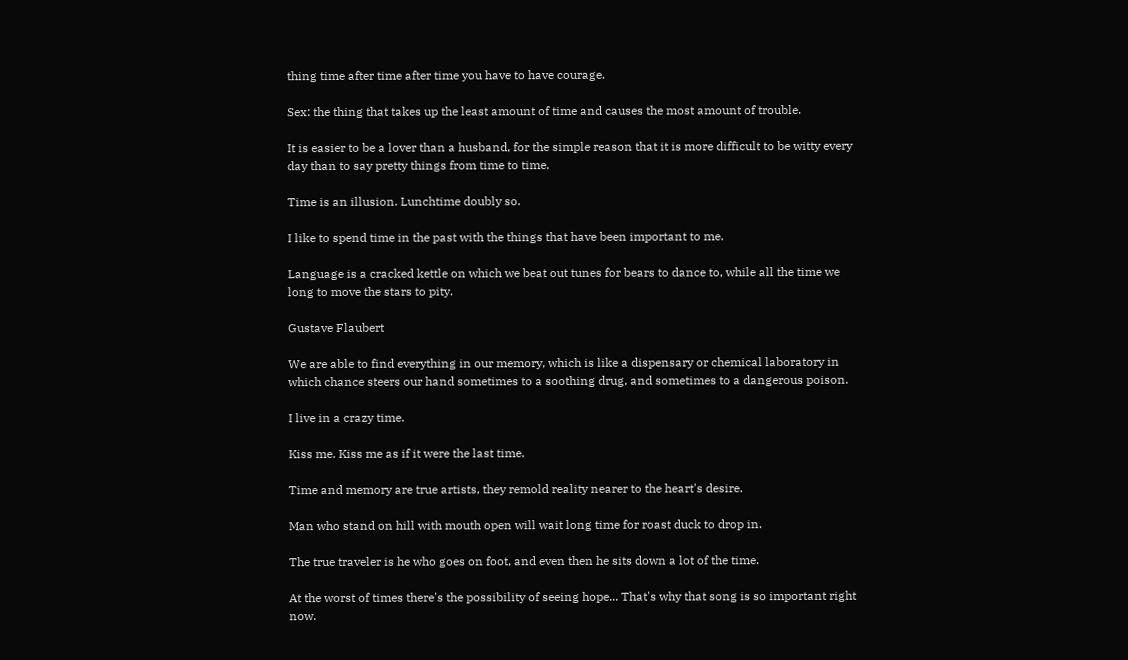thing time after time after time you have to have courage.

Sex: the thing that takes up the least amount of time and causes the most amount of trouble.

It is easier to be a lover than a husband, for the simple reason that it is more difficult to be witty every day than to say pretty things from time to time.

Time is an illusion. Lunchtime doubly so.

I like to spend time in the past with the things that have been important to me.

Language is a cracked kettle on which we beat out tunes for bears to dance to, while all the time we long to move the stars to pity.

Gustave Flaubert

We are able to find everything in our memory, which is like a dispensary or chemical laboratory in which chance steers our hand sometimes to a soothing drug, and sometimes to a dangerous poison.

I live in a crazy time.

Kiss me. Kiss me as if it were the last time.

Time and memory are true artists, they remold reality nearer to the heart's desire.

Man who stand on hill with mouth open will wait long time for roast duck to drop in.

The true traveler is he who goes on foot, and even then he sits down a lot of the time.

At the worst of times there's the possibility of seeing hope... That's why that song is so important right now.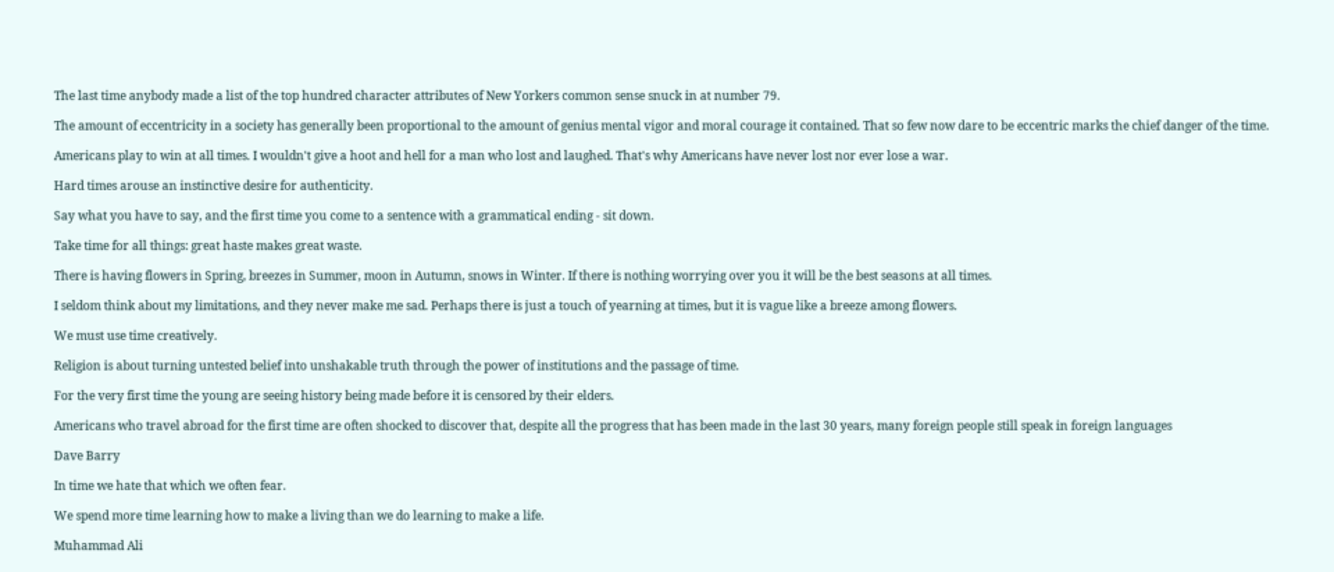The last time anybody made a list of the top hundred character attributes of New Yorkers common sense snuck in at number 79.

The amount of eccentricity in a society has generally been proportional to the amount of genius mental vigor and moral courage it contained. That so few now dare to be eccentric marks the chief danger of the time.

Americans play to win at all times. I wouldn't give a hoot and hell for a man who lost and laughed. That's why Americans have never lost nor ever lose a war.

Hard times arouse an instinctive desire for authenticity.

Say what you have to say, and the first time you come to a sentence with a grammatical ending - sit down.

Take time for all things: great haste makes great waste.

There is having flowers in Spring, breezes in Summer, moon in Autumn, snows in Winter. If there is nothing worrying over you it will be the best seasons at all times.

I seldom think about my limitations, and they never make me sad. Perhaps there is just a touch of yearning at times, but it is vague like a breeze among flowers.

We must use time creatively.

Religion is about turning untested belief into unshakable truth through the power of institutions and the passage of time.

For the very first time the young are seeing history being made before it is censored by their elders.

Americans who travel abroad for the first time are often shocked to discover that, despite all the progress that has been made in the last 30 years, many foreign people still speak in foreign languages

Dave Barry

In time we hate that which we often fear.

We spend more time learning how to make a living than we do learning to make a life.

Muhammad Ali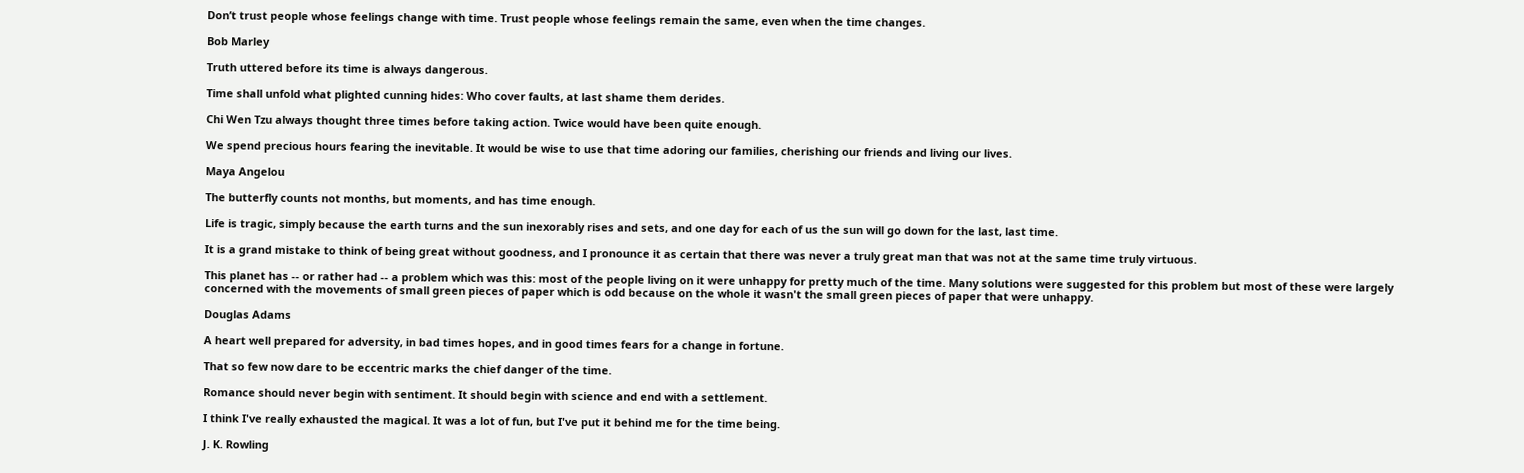Don’t trust people whose feelings change with time. Trust people whose feelings remain the same, even when the time changes.

Bob Marley

Truth uttered before its time is always dangerous.

Time shall unfold what plighted cunning hides: Who cover faults, at last shame them derides.

Chi Wen Tzu always thought three times before taking action. Twice would have been quite enough.

We spend precious hours fearing the inevitable. It would be wise to use that time adoring our families, cherishing our friends and living our lives.

Maya Angelou

The butterfly counts not months, but moments, and has time enough.

Life is tragic, simply because the earth turns and the sun inexorably rises and sets, and one day for each of us the sun will go down for the last, last time.

It is a grand mistake to think of being great without goodness, and I pronounce it as certain that there was never a truly great man that was not at the same time truly virtuous.

This planet has -- or rather had -- a problem which was this: most of the people living on it were unhappy for pretty much of the time. Many solutions were suggested for this problem but most of these were largely concerned with the movements of small green pieces of paper which is odd because on the whole it wasn't the small green pieces of paper that were unhappy.

Douglas Adams

A heart well prepared for adversity, in bad times hopes, and in good times fears for a change in fortune.

That so few now dare to be eccentric marks the chief danger of the time.

Romance should never begin with sentiment. It should begin with science and end with a settlement.

I think I've really exhausted the magical. It was a lot of fun, but I've put it behind me for the time being.

J. K. Rowling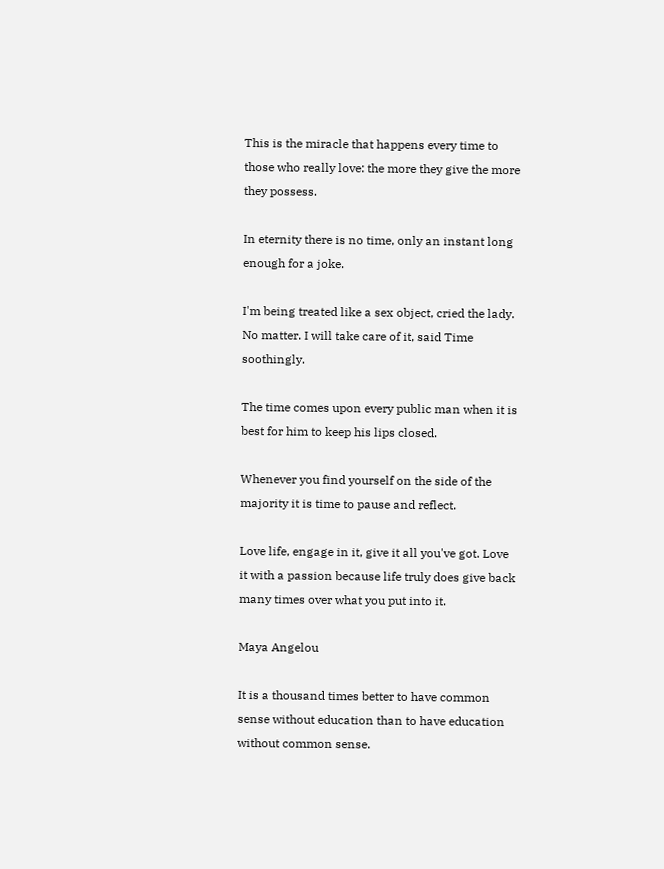This is the miracle that happens every time to those who really love: the more they give the more they possess.

In eternity there is no time, only an instant long enough for a joke.

I'm being treated like a sex object, cried the lady. No matter. I will take care of it, said Time soothingly.

The time comes upon every public man when it is best for him to keep his lips closed.

Whenever you find yourself on the side of the majority it is time to pause and reflect.

Love life, engage in it, give it all you've got. Love it with a passion because life truly does give back many times over what you put into it.

Maya Angelou

It is a thousand times better to have common sense without education than to have education without common sense.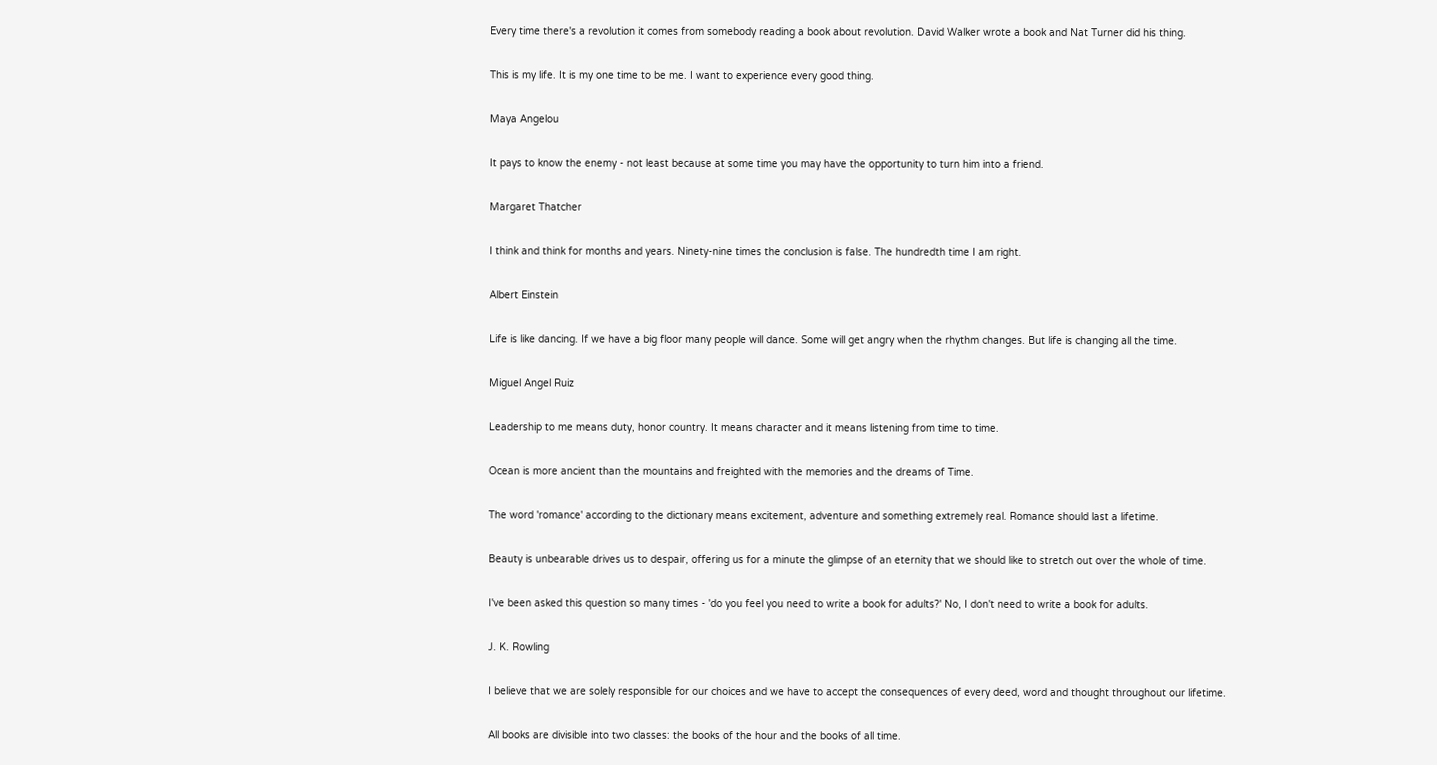Every time there's a revolution it comes from somebody reading a book about revolution. David Walker wrote a book and Nat Turner did his thing.

This is my life. It is my one time to be me. I want to experience every good thing.

Maya Angelou

It pays to know the enemy - not least because at some time you may have the opportunity to turn him into a friend.

Margaret Thatcher

I think and think for months and years. Ninety-nine times the conclusion is false. The hundredth time I am right.

Albert Einstein

Life is like dancing. If we have a big floor many people will dance. Some will get angry when the rhythm changes. But life is changing all the time.

Miguel Angel Ruiz

Leadership to me means duty, honor country. It means character and it means listening from time to time.

Ocean is more ancient than the mountains and freighted with the memories and the dreams of Time.

The word 'romance' according to the dictionary means excitement, adventure and something extremely real. Romance should last a lifetime.

Beauty is unbearable drives us to despair, offering us for a minute the glimpse of an eternity that we should like to stretch out over the whole of time.

I've been asked this question so many times - 'do you feel you need to write a book for adults?' No, I don't need to write a book for adults.

J. K. Rowling

I believe that we are solely responsible for our choices and we have to accept the consequences of every deed, word and thought throughout our lifetime.

All books are divisible into two classes: the books of the hour and the books of all time.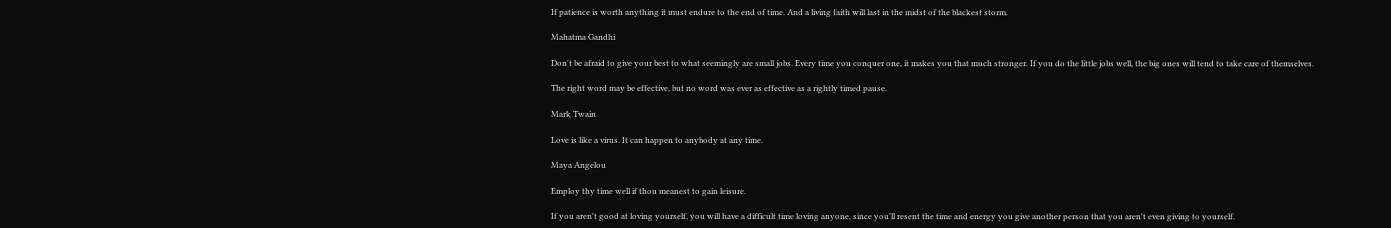If patience is worth anything it must endure to the end of time. And a living faith will last in the midst of the blackest storm.

Mahatma Gandhi

Don't be afraid to give your best to what seemingly are small jobs. Every time you conquer one, it makes you that much stronger. If you do the little jobs well, the big ones will tend to take care of themselves.

The right word may be effective, but no word was ever as effective as a rightly timed pause.

Mark Twain

Love is like a virus. It can happen to anybody at any time.

Maya Angelou

Employ thy time well if thou meanest to gain leisure.

If you aren't good at loving yourself, you will have a difficult time loving anyone, since you'll resent the time and energy you give another person that you aren't even giving to yourself.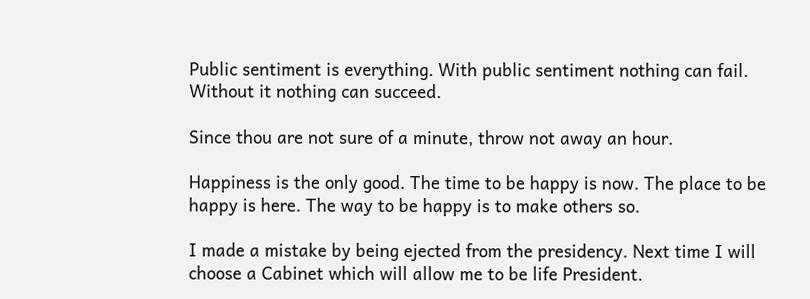Public sentiment is everything. With public sentiment nothing can fail. Without it nothing can succeed.

Since thou are not sure of a minute, throw not away an hour.

Happiness is the only good. The time to be happy is now. The place to be happy is here. The way to be happy is to make others so.

I made a mistake by being ejected from the presidency. Next time I will choose a Cabinet which will allow me to be life President.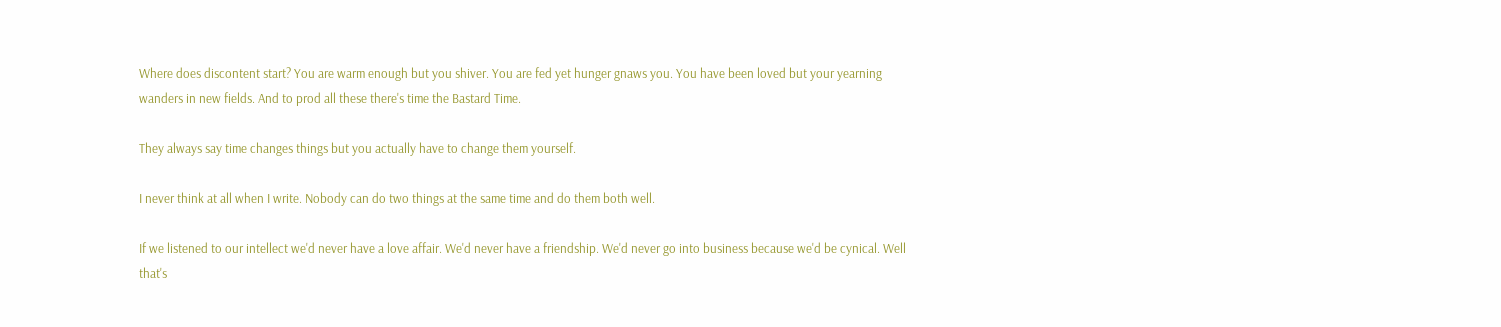Where does discontent start? You are warm enough but you shiver. You are fed yet hunger gnaws you. You have been loved but your yearning wanders in new fields. And to prod all these there's time the Bastard Time.

They always say time changes things but you actually have to change them yourself.

I never think at all when I write. Nobody can do two things at the same time and do them both well.

If we listened to our intellect we'd never have a love affair. We'd never have a friendship. We'd never go into business because we'd be cynical. Well that's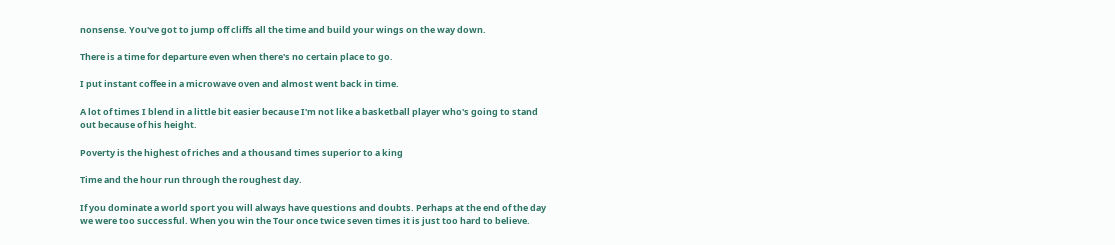nonsense. You've got to jump off cliffs all the time and build your wings on the way down.

There is a time for departure even when there's no certain place to go.

I put instant coffee in a microwave oven and almost went back in time.

A lot of times I blend in a little bit easier because I'm not like a basketball player who's going to stand out because of his height.

Poverty is the highest of riches and a thousand times superior to a king

Time and the hour run through the roughest day.

If you dominate a world sport you will always have questions and doubts. Perhaps at the end of the day we were too successful. When you win the Tour once twice seven times it is just too hard to believe.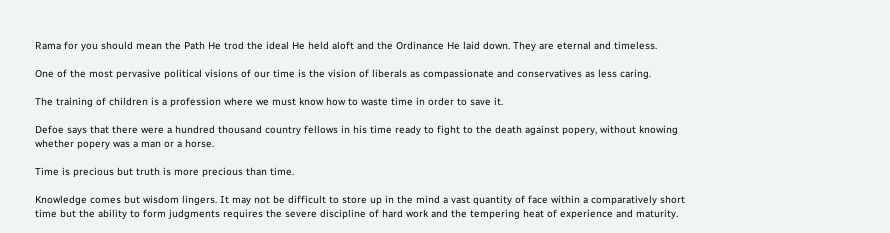Rama for you should mean the Path He trod the ideal He held aloft and the Ordinance He laid down. They are eternal and timeless.

One of the most pervasive political visions of our time is the vision of liberals as compassionate and conservatives as less caring.

The training of children is a profession where we must know how to waste time in order to save it.

Defoe says that there were a hundred thousand country fellows in his time ready to fight to the death against popery, without knowing whether popery was a man or a horse.

Time is precious but truth is more precious than time.

Knowledge comes but wisdom lingers. It may not be difficult to store up in the mind a vast quantity of face within a comparatively short time but the ability to form judgments requires the severe discipline of hard work and the tempering heat of experience and maturity.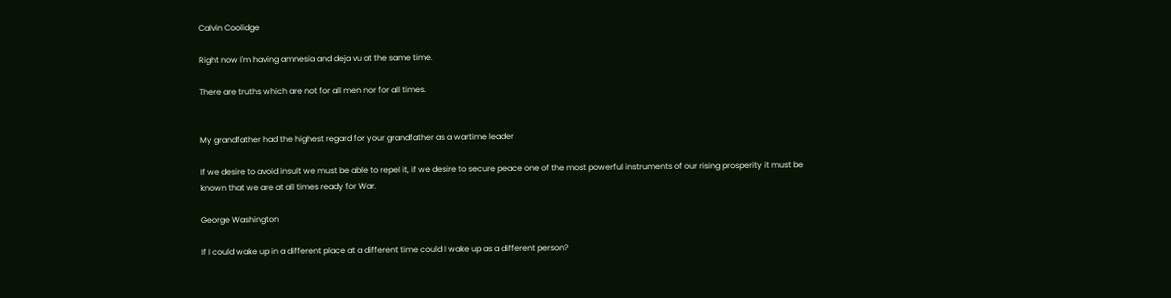Calvin Coolidge

Right now I'm having amnesia and deja vu at the same time.

There are truths which are not for all men nor for all times.


My grandfather had the highest regard for your grandfather as a wartime leader

If we desire to avoid insult we must be able to repel it, if we desire to secure peace one of the most powerful instruments of our rising prosperity it must be known that we are at all times ready for War.

George Washington

If I could wake up in a different place at a different time could I wake up as a different person?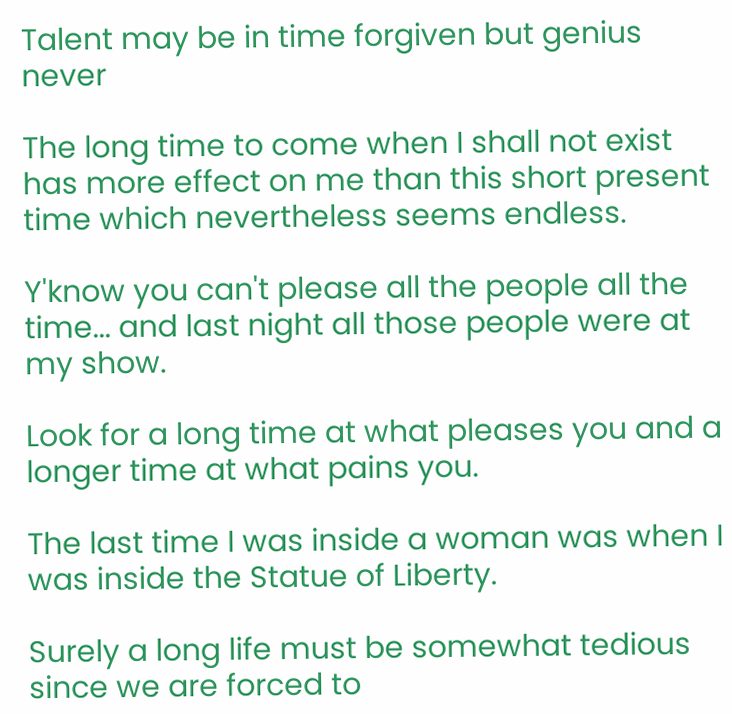Talent may be in time forgiven but genius never

The long time to come when I shall not exist has more effect on me than this short present time which nevertheless seems endless.

Y'know you can't please all the people all the time... and last night all those people were at my show.

Look for a long time at what pleases you and a longer time at what pains you.

The last time I was inside a woman was when I was inside the Statue of Liberty.

Surely a long life must be somewhat tedious since we are forced to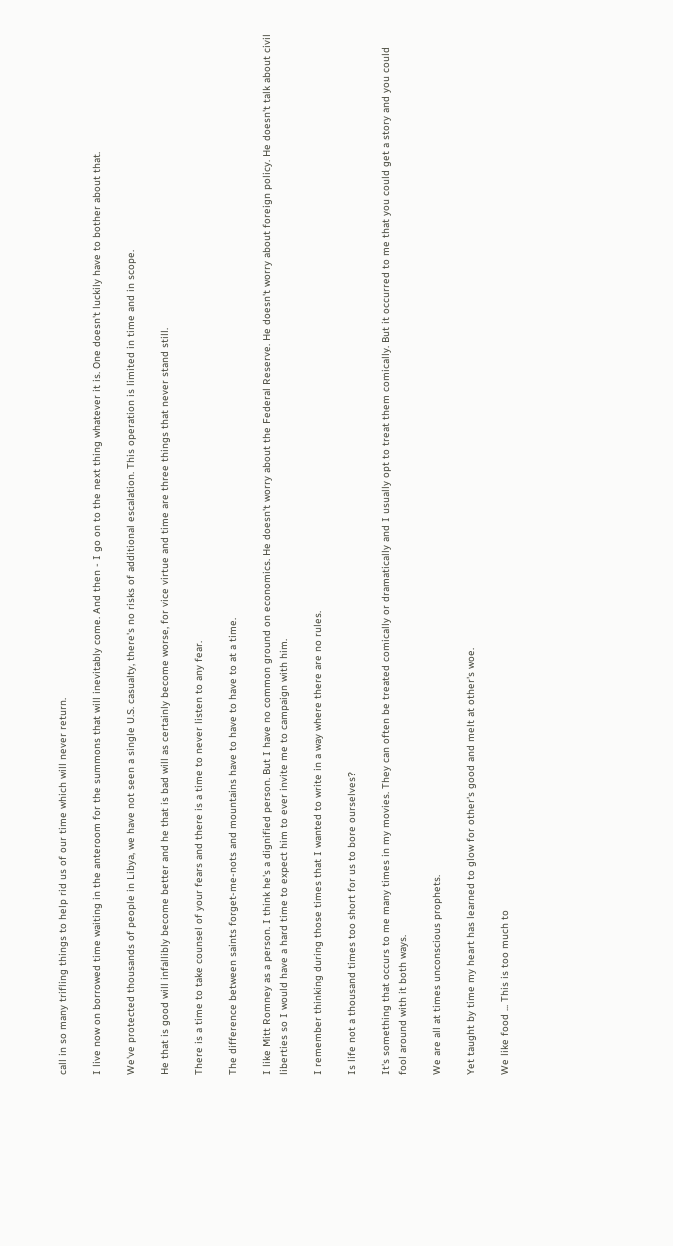call in so many trifling things to help rid us of our time which will never return.

I live now on borrowed time waiting in the anteroom for the summons that will inevitably come. And then - I go on to the next thing whatever it is. One doesn't luckily have to bother about that.

We've protected thousands of people in Libya, we have not seen a single U.S. casualty, there's no risks of additional escalation. This operation is limited in time and in scope.

He that is good will infallibly become better and he that is bad will as certainly become worse, for vice virtue and time are three things that never stand still.

There is a time to take counsel of your fears and there is a time to never listen to any fear.

The difference between saints forget-me-nots and mountains have to have to have to at a time.

I like Mitt Romney as a person. I think he's a dignified person. But I have no common ground on economics. He doesn't worry about the Federal Reserve. He doesn't worry about foreign policy. He doesn't talk about civil liberties so I would have a hard time to expect him to ever invite me to campaign with him.

I remember thinking during those times that I wanted to write in a way where there are no rules.

Is life not a thousand times too short for us to bore ourselves?

It's something that occurs to me many times in my movies. They can often be treated comically or dramatically and I usually opt to treat them comically. But it occurred to me that you could get a story and you could fool around with it both ways.

We are all at times unconscious prophets.

Yet taught by time my heart has learned to glow for other's good and melt at other's woe.

We like food ... This is too much to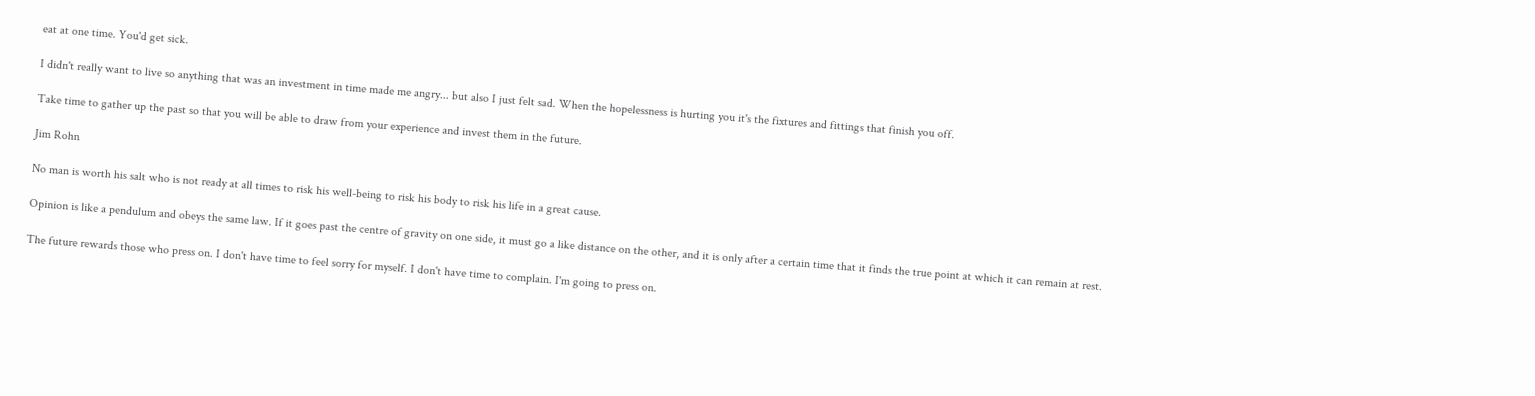eat at one time. You'd get sick.

I didn't really want to live so anything that was an investment in time made me angry... but also I just felt sad. When the hopelessness is hurting you it's the fixtures and fittings that finish you off.

Take time to gather up the past so that you will be able to draw from your experience and invest them in the future.

Jim Rohn

No man is worth his salt who is not ready at all times to risk his well-being to risk his body to risk his life in a great cause.

Opinion is like a pendulum and obeys the same law. If it goes past the centre of gravity on one side, it must go a like distance on the other, and it is only after a certain time that it finds the true point at which it can remain at rest.

The future rewards those who press on. I don't have time to feel sorry for myself. I don't have time to complain. I'm going to press on.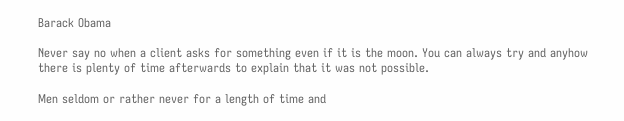Barack Obama

Never say no when a client asks for something even if it is the moon. You can always try and anyhow there is plenty of time afterwards to explain that it was not possible.

Men seldom or rather never for a length of time and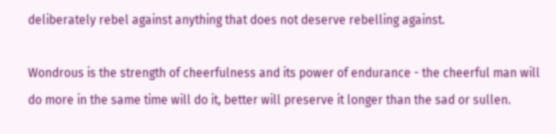deliberately rebel against anything that does not deserve rebelling against.

Wondrous is the strength of cheerfulness and its power of endurance - the cheerful man will do more in the same time will do it, better will preserve it longer than the sad or sullen.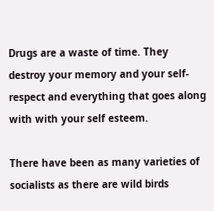Drugs are a waste of time. They destroy your memory and your self-respect and everything that goes along with with your self esteem.

There have been as many varieties of socialists as there are wild birds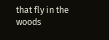that fly in the woods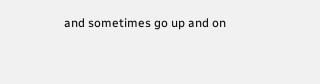and sometimes go up and on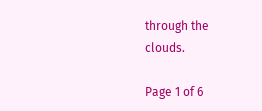through the clouds.

Page 1 of 6